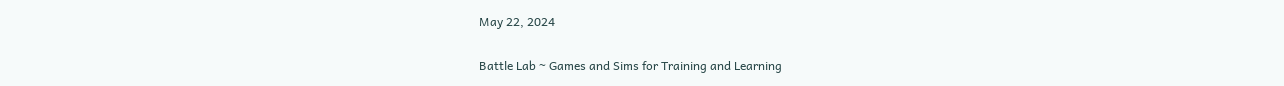May 22, 2024

Battle Lab ~ Games and Sims for Training and Learning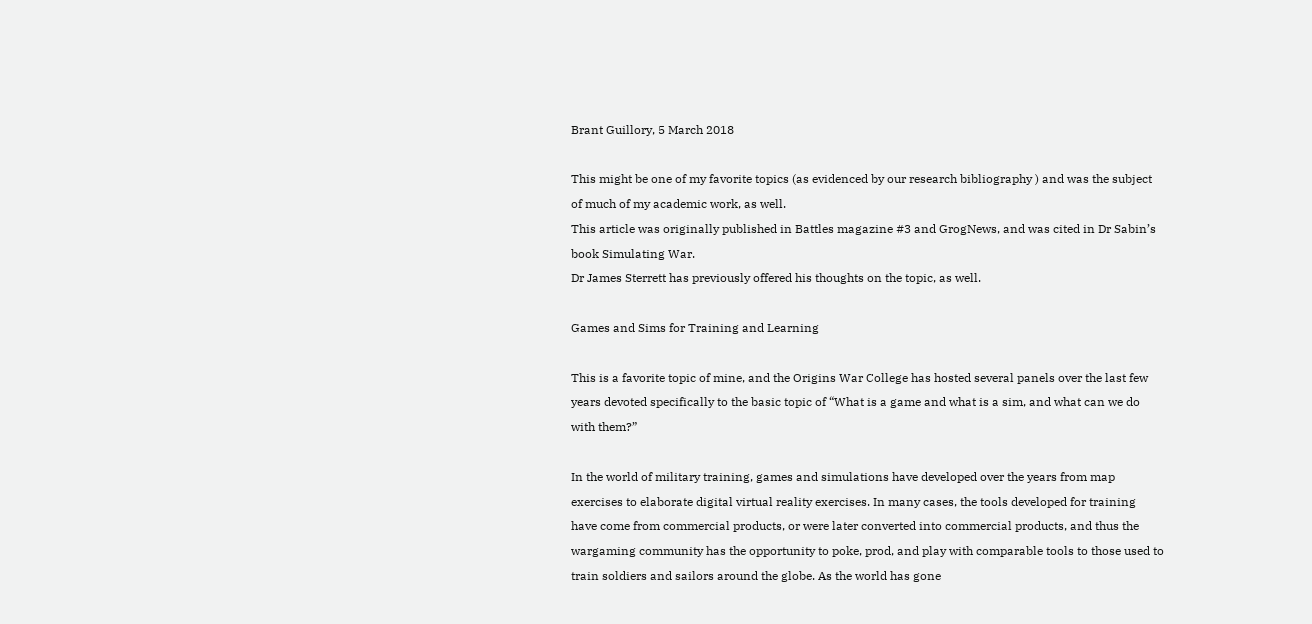Brant Guillory, 5 March 2018

This might be one of my favorite topics (as evidenced by our research bibliography ) and was the subject of much of my academic work, as well.
This article was originally published in Battles magazine #3 and GrogNews, and was cited in Dr Sabin’s book Simulating War.
Dr James Sterrett has previously offered his thoughts on the topic, as well.

Games and Sims for Training and Learning

This is a favorite topic of mine, and the Origins War College has hosted several panels over the last few years devoted specifically to the basic topic of “What is a game and what is a sim, and what can we do with them?”

In the world of military training, games and simulations have developed over the years from map exercises to elaborate digital virtual reality exercises. In many cases, the tools developed for training have come from commercial products, or were later converted into commercial products, and thus the wargaming community has the opportunity to poke, prod, and play with comparable tools to those used to train soldiers and sailors around the globe. As the world has gone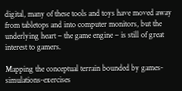digital, many of these tools and toys have moved away from tabletops and into computer monitors, but the underlying heart – the game engine – is still of great interest to gamers.

Mapping the conceptual terrain bounded by games-simulations-exercises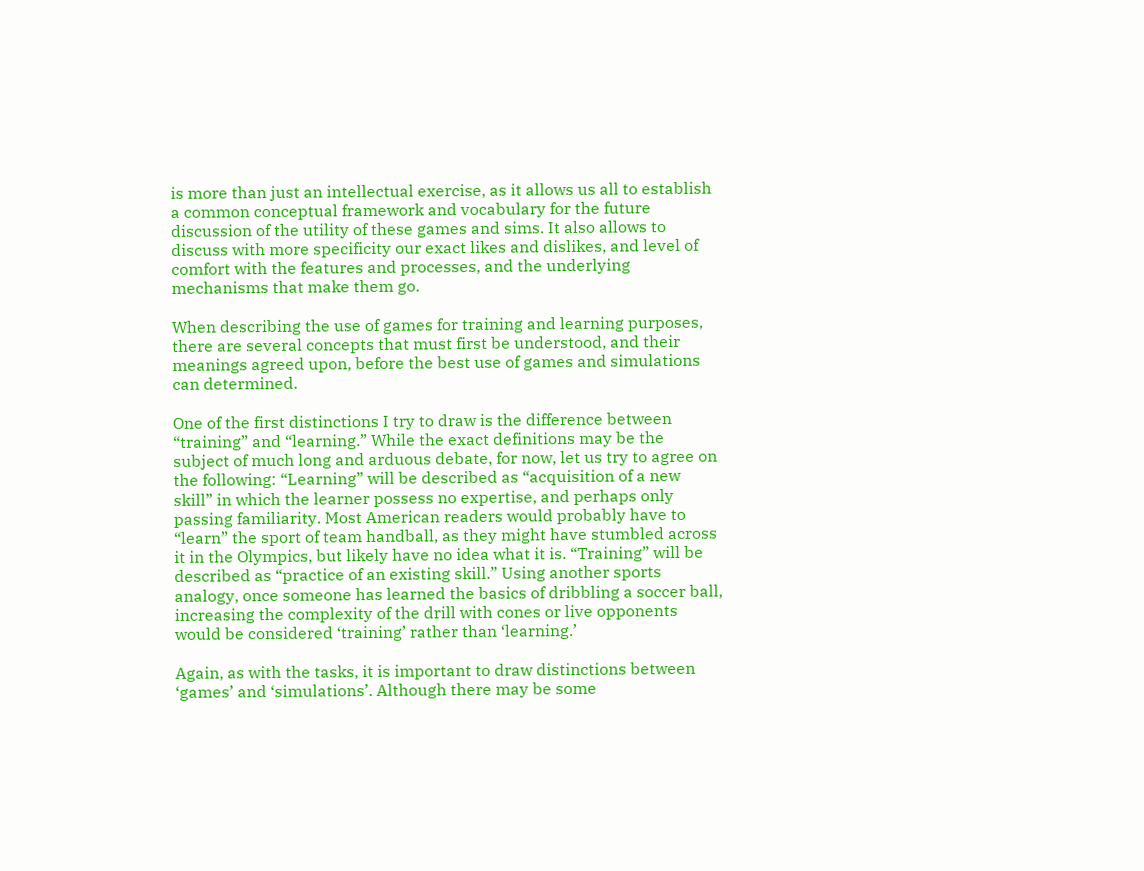is more than just an intellectual exercise, as it allows us all to establish a common conceptual framework and vocabulary for the future discussion of the utility of these games and sims. It also allows to discuss with more specificity our exact likes and dislikes, and level of comfort with the features and processes, and the underlying mechanisms that make them go.

When describing the use of games for training and learning purposes, there are several concepts that must first be understood, and their meanings agreed upon, before the best use of games and simulations can determined.

One of the first distinctions I try to draw is the difference between “training” and “learning.” While the exact definitions may be the subject of much long and arduous debate, for now, let us try to agree on the following: “Learning” will be described as “acquisition of a new skill” in which the learner possess no expertise, and perhaps only passing familiarity. Most American readers would probably have to “learn” the sport of team handball, as they might have stumbled across it in the Olympics, but likely have no idea what it is. “Training” will be described as “practice of an existing skill.” Using another sports analogy, once someone has learned the basics of dribbling a soccer ball, increasing the complexity of the drill with cones or live opponents would be considered ‘training’ rather than ‘learning.’

Again, as with the tasks, it is important to draw distinctions between ‘games’ and ‘simulations’. Although there may be some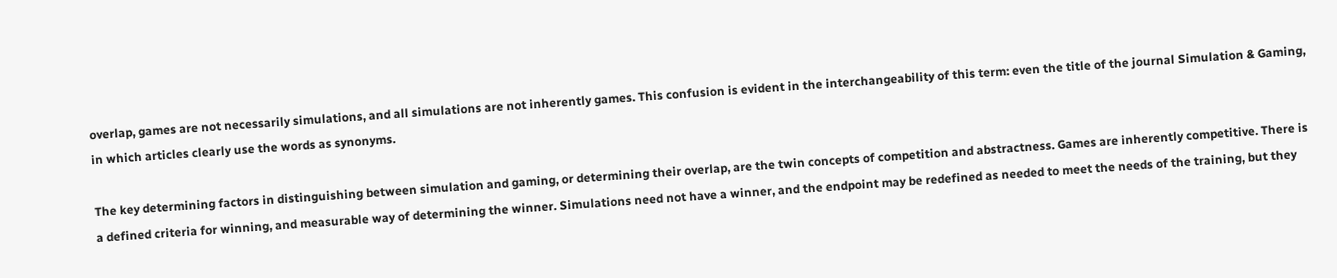overlap, games are not necessarily simulations, and all simulations are not inherently games. This confusion is evident in the interchangeability of this term: even the title of the journal Simulation & Gaming, in which articles clearly use the words as synonyms.

The key determining factors in distinguishing between simulation and gaming, or determining their overlap, are the twin concepts of competition and abstractness. Games are inherently competitive. There is a defined criteria for winning, and measurable way of determining the winner. Simulations need not have a winner, and the endpoint may be redefined as needed to meet the needs of the training, but they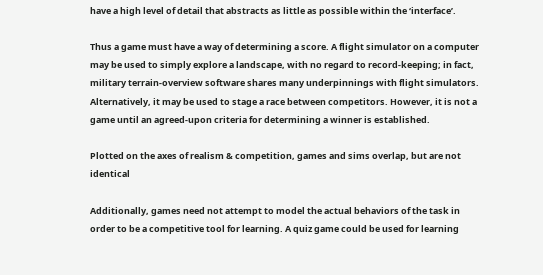have a high level of detail that abstracts as little as possible within the ‘interface’.

Thus a game must have a way of determining a score. A flight simulator on a computer may be used to simply explore a landscape, with no regard to record-keeping; in fact, military terrain-overview software shares many underpinnings with flight simulators. Alternatively, it may be used to stage a race between competitors. However, it is not a game until an agreed-upon criteria for determining a winner is established.

Plotted on the axes of realism & competition, games and sims overlap, but are not identical

Additionally, games need not attempt to model the actual behaviors of the task in order to be a competitive tool for learning. A quiz game could be used for learning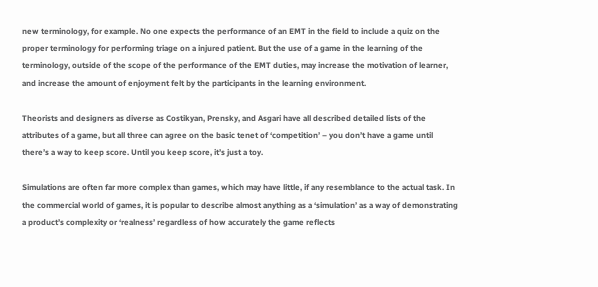new terminology, for example. No one expects the performance of an EMT in the field to include a quiz on the proper terminology for performing triage on a injured patient. But the use of a game in the learning of the terminology, outside of the scope of the performance of the EMT duties, may increase the motivation of learner, and increase the amount of enjoyment felt by the participants in the learning environment.

Theorists and designers as diverse as Costikyan, Prensky, and Asgari have all described detailed lists of the attributes of a game, but all three can agree on the basic tenet of ‘competition’ – you don’t have a game until there’s a way to keep score. Until you keep score, it’s just a toy.

Simulations are often far more complex than games, which may have little, if any resemblance to the actual task. In the commercial world of games, it is popular to describe almost anything as a ‘simulation’ as a way of demonstrating a product’s complexity or ‘realness’ regardless of how accurately the game reflects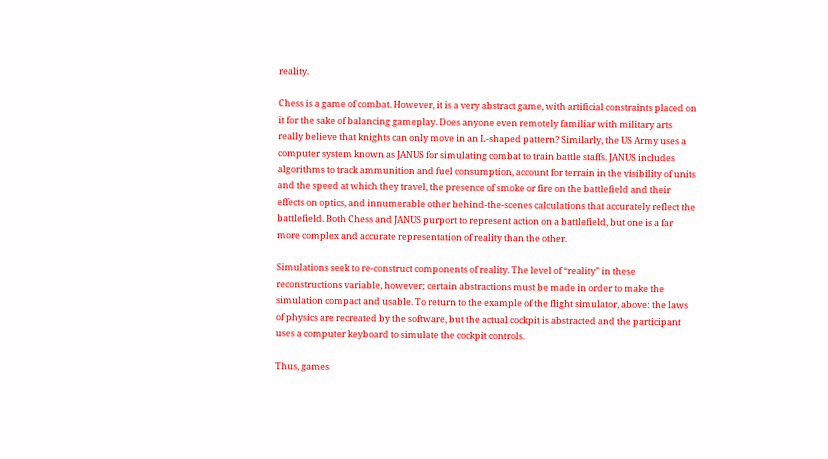reality.

Chess is a game of combat. However, it is a very abstract game, with artificial constraints placed on it for the sake of balancing gameplay. Does anyone even remotely familiar with military arts really believe that knights can only move in an L-shaped pattern? Similarly, the US Army uses a computer system known as JANUS for simulating combat to train battle staffs. JANUS includes algorithms to track ammunition and fuel consumption, account for terrain in the visibility of units and the speed at which they travel, the presence of smoke or fire on the battlefield and their effects on optics, and innumerable other behind-the-scenes calculations that accurately reflect the battlefield. Both Chess and JANUS purport to represent action on a battlefield, but one is a far more complex and accurate representation of reality than the other.

Simulations seek to re-construct components of reality. The level of “reality” in these reconstructions variable, however; certain abstractions must be made in order to make the simulation compact and usable. To return to the example of the flight simulator, above: the laws of physics are recreated by the software, but the actual cockpit is abstracted and the participant uses a computer keyboard to simulate the cockpit controls.

Thus, games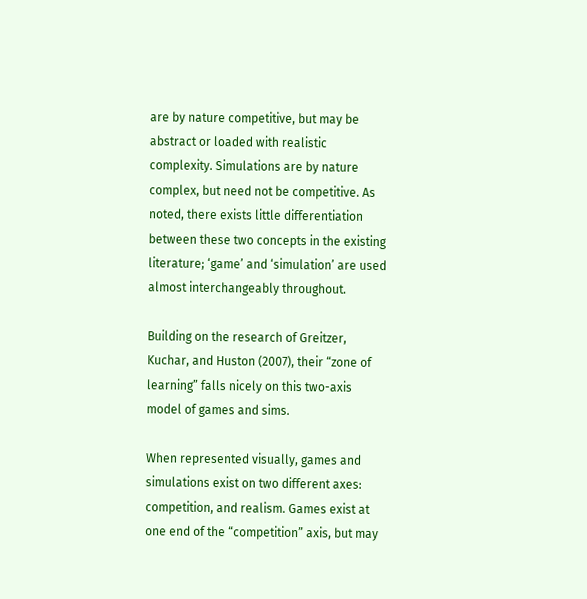are by nature competitive, but may be abstract or loaded with realistic complexity. Simulations are by nature complex, but need not be competitive. As noted, there exists little differentiation between these two concepts in the existing literature; ‘game’ and ‘simulation’ are used almost interchangeably throughout.

Building on the research of Greitzer, Kuchar, and Huston (2007), their “zone of learning” falls nicely on this two-axis model of games and sims.

When represented visually, games and simulations exist on two different axes: competition, and realism. Games exist at one end of the “competition” axis, but may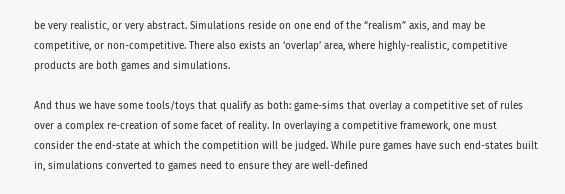be very realistic, or very abstract. Simulations reside on one end of the “realism” axis, and may be competitive, or non-competitive. There also exists an ‘overlap’ area, where highly-realistic, competitive products are both games and simulations.

And thus we have some tools/toys that qualify as both: game-sims that overlay a competitive set of rules over a complex re-creation of some facet of reality. In overlaying a competitive framework, one must consider the end-state at which the competition will be judged. While pure games have such end-states built in, simulations converted to games need to ensure they are well-defined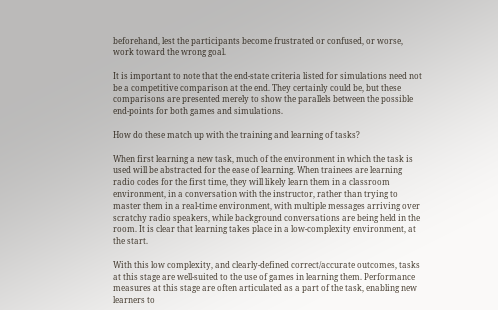beforehand, lest the participants become frustrated or confused, or worse, work toward the wrong goal.

It is important to note that the end-state criteria listed for simulations need not be a competitive comparison at the end. They certainly could be, but these comparisons are presented merely to show the parallels between the possible end-points for both games and simulations.

How do these match up with the training and learning of tasks?

When first learning a new task, much of the environment in which the task is used will be abstracted for the ease of learning. When trainees are learning radio codes for the first time, they will likely learn them in a classroom environment, in a conversation with the instructor, rather than trying to master them in a real-time environment, with multiple messages arriving over scratchy radio speakers, while background conversations are being held in the room. It is clear that learning takes place in a low-complexity environment, at the start.

With this low complexity, and clearly-defined correct/accurate outcomes, tasks at this stage are well-suited to the use of games in learning them. Performance measures at this stage are often articulated as a part of the task, enabling new learners to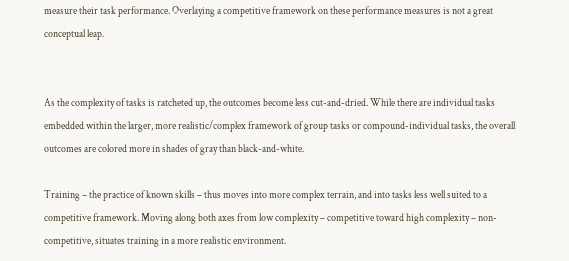measure their task performance. Overlaying a competitive framework on these performance measures is not a great conceptual leap.


As the complexity of tasks is ratcheted up, the outcomes become less cut-and-dried. While there are individual tasks embedded within the larger, more realistic/complex framework of group tasks or compound-individual tasks, the overall outcomes are colored more in shades of gray than black-and-white.

Training – the practice of known skills – thus moves into more complex terrain, and into tasks less well suited to a competitive framework. Moving along both axes from low complexity – competitive toward high complexity – non-competitive, situates training in a more realistic environment.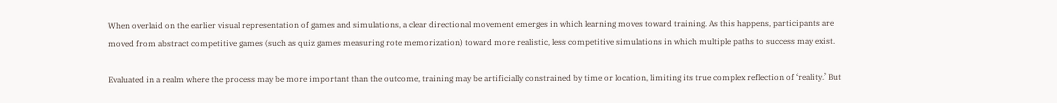When overlaid on the earlier visual representation of games and simulations, a clear directional movement emerges in which learning moves toward training. As this happens, participants are moved from abstract competitive games (such as quiz games measuring rote memorization) toward more realistic, less competitive simulations in which multiple paths to success may exist.

Evaluated in a realm where the process may be more important than the outcome, training may be artificially constrained by time or location, limiting its true complex reflection of ‘reality.’ But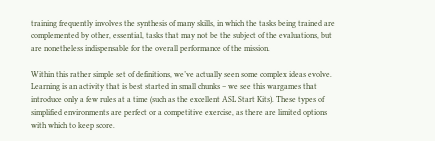training frequently involves the synthesis of many skills, in which the tasks being trained are complemented by other, essential, tasks that may not be the subject of the evaluations, but are nonetheless indispensable for the overall performance of the mission.

Within this rather simple set of definitions, we’ve actually seen some complex ideas evolve. Learning is an activity that is best started in small chunks – we see this wargames that introduce only a few rules at a time (such as the excellent ASL Start Kits). These types of simplified environments are perfect or a competitive exercise, as there are limited options with which to keep score.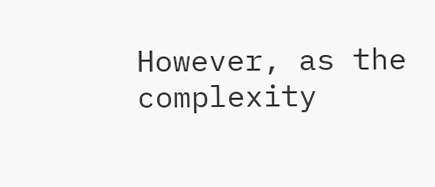However, as the complexity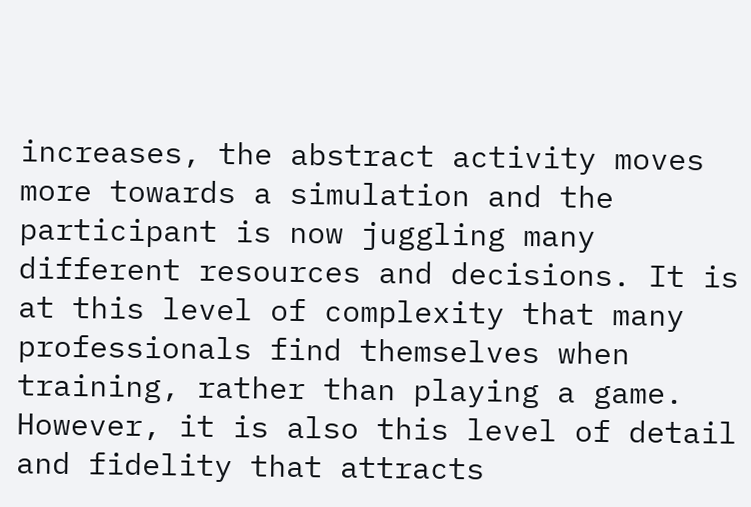increases, the abstract activity moves more towards a simulation and the participant is now juggling many different resources and decisions. It is at this level of complexity that many professionals find themselves when training, rather than playing a game. However, it is also this level of detail and fidelity that attracts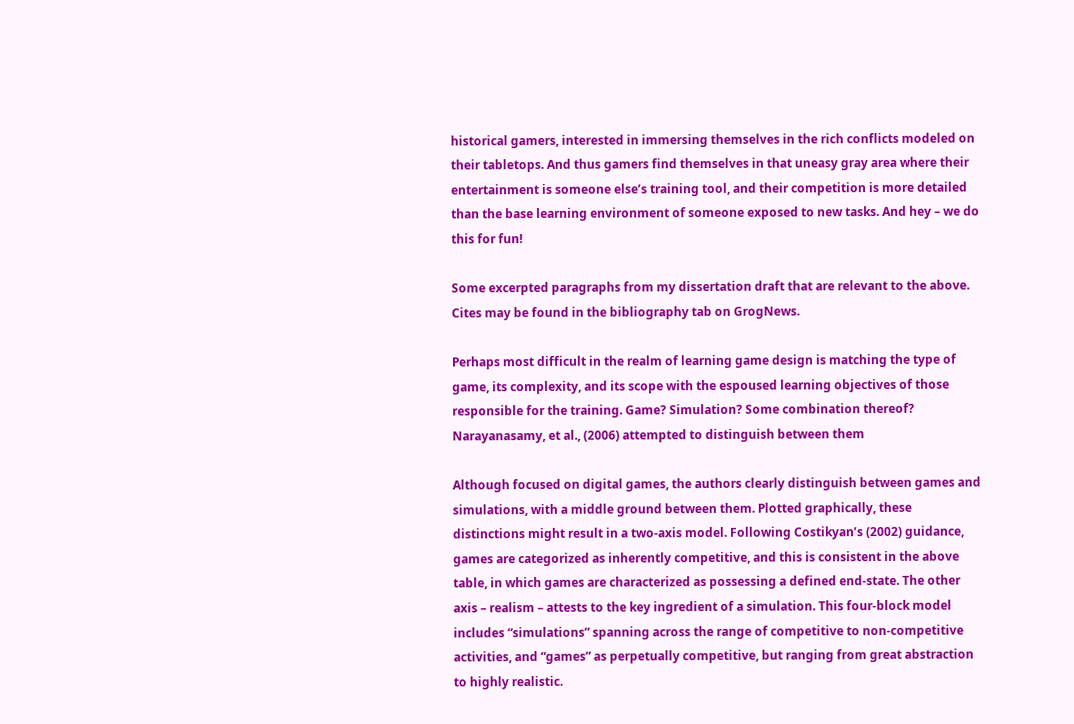historical gamers, interested in immersing themselves in the rich conflicts modeled on their tabletops. And thus gamers find themselves in that uneasy gray area where their entertainment is someone else’s training tool, and their competition is more detailed than the base learning environment of someone exposed to new tasks. And hey – we do this for fun!

Some excerpted paragraphs from my dissertation draft that are relevant to the above. Cites may be found in the bibliography tab on GrogNews.

Perhaps most difficult in the realm of learning game design is matching the type of game, its complexity, and its scope with the espoused learning objectives of those responsible for the training. Game? Simulation? Some combination thereof? Narayanasamy, et al., (2006) attempted to distinguish between them

Although focused on digital games, the authors clearly distinguish between games and simulations, with a middle ground between them. Plotted graphically, these distinctions might result in a two-axis model. Following Costikyan’s (2002) guidance, games are categorized as inherently competitive, and this is consistent in the above table, in which games are characterized as possessing a defined end-state. The other axis – realism – attests to the key ingredient of a simulation. This four-block model includes “simulations” spanning across the range of competitive to non-competitive activities, and “games” as perpetually competitive, but ranging from great abstraction to highly realistic.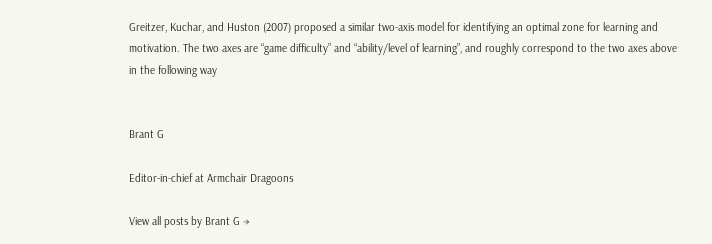Greitzer, Kuchar, and Huston (2007) proposed a similar two-axis model for identifying an optimal zone for learning and motivation. The two axes are “game difficulty” and “ability/level of learning”, and roughly correspond to the two axes above in the following way


Brant G

Editor-in-chief at Armchair Dragoons

View all posts by Brant G →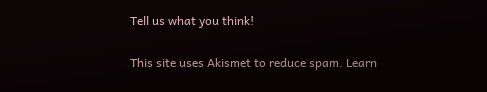Tell us what you think!

This site uses Akismet to reduce spam. Learn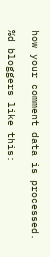how your comment data is processed.

%d bloggers like this: